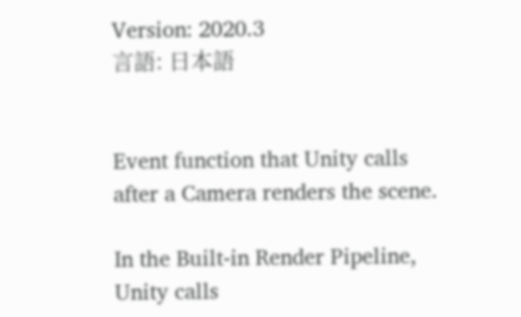Version: 2020.3
言語: 日本語


Event function that Unity calls after a Camera renders the scene.

In the Built-in Render Pipeline, Unity calls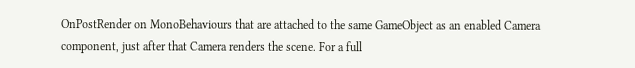OnPostRender on MonoBehaviours that are attached to the same GameObject as an enabled Camera component, just after that Camera renders the scene. For a full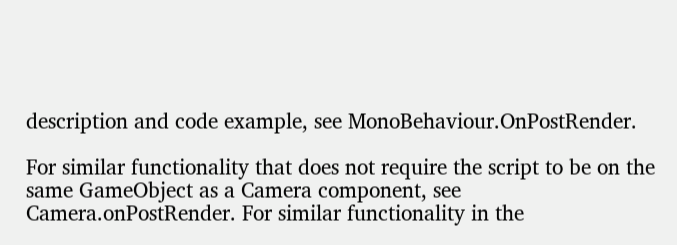description and code example, see MonoBehaviour.OnPostRender.

For similar functionality that does not require the script to be on the same GameObject as a Camera component, see Camera.onPostRender. For similar functionality in the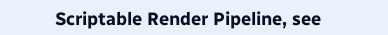Scriptable Render Pipeline, see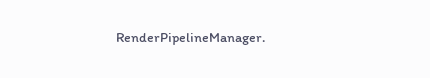RenderPipelineManager.